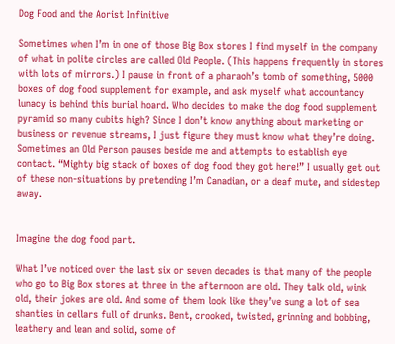Dog Food and the Aorist Infinitive

Sometimes when I’m in one of those Big Box stores I find myself in the company of what in polite circles are called Old People. (This happens frequently in stores with lots of mirrors.) I pause in front of a pharaoh’s tomb of something, 5000 boxes of dog food supplement for example, and ask myself what accountancy lunacy is behind this burial hoard. Who decides to make the dog food supplement pyramid so many cubits high? Since I don’t know anything about marketing or business or revenue streams, I just figure they must know what they’re doing. Sometimes an Old Person pauses beside me and attempts to establish eye contact. “Mighty big stack of boxes of dog food they got here!” I usually get out of these non-situations by pretending I’m Canadian, or a deaf mute, and sidestep away.


Imagine the dog food part.

What I’ve noticed over the last six or seven decades is that many of the people who go to Big Box stores at three in the afternoon are old. They talk old, wink old, their jokes are old. And some of them look like they’ve sung a lot of sea shanties in cellars full of drunks. Bent, crooked, twisted, grinning and bobbing, leathery and lean and solid, some of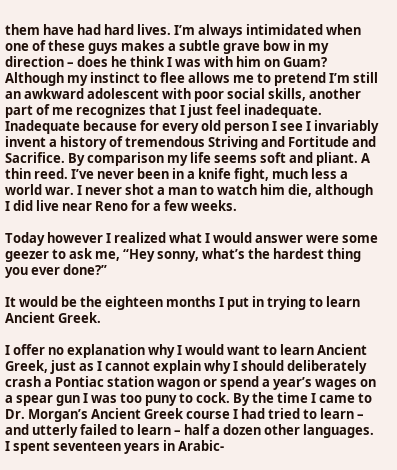them have had hard lives. I’m always intimidated when one of these guys makes a subtle grave bow in my direction – does he think I was with him on Guam? Although my instinct to flee allows me to pretend I’m still an awkward adolescent with poor social skills, another part of me recognizes that I just feel inadequate. Inadequate because for every old person I see I invariably invent a history of tremendous Striving and Fortitude and Sacrifice. By comparison my life seems soft and pliant. A thin reed. I’ve never been in a knife fight, much less a world war. I never shot a man to watch him die, although I did live near Reno for a few weeks.

Today however I realized what I would answer were some geezer to ask me, “Hey sonny, what’s the hardest thing you ever done?”

It would be the eighteen months I put in trying to learn Ancient Greek.

I offer no explanation why I would want to learn Ancient Greek, just as I cannot explain why I should deliberately crash a Pontiac station wagon or spend a year’s wages on a spear gun I was too puny to cock. By the time I came to Dr. Morgan’s Ancient Greek course I had tried to learn – and utterly failed to learn – half a dozen other languages. I spent seventeen years in Arabic-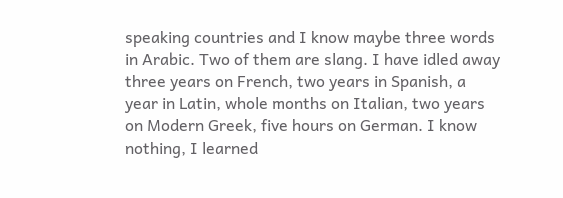speaking countries and I know maybe three words in Arabic. Two of them are slang. I have idled away three years on French, two years in Spanish, a year in Latin, whole months on Italian, two years on Modern Greek, five hours on German. I know nothing, I learned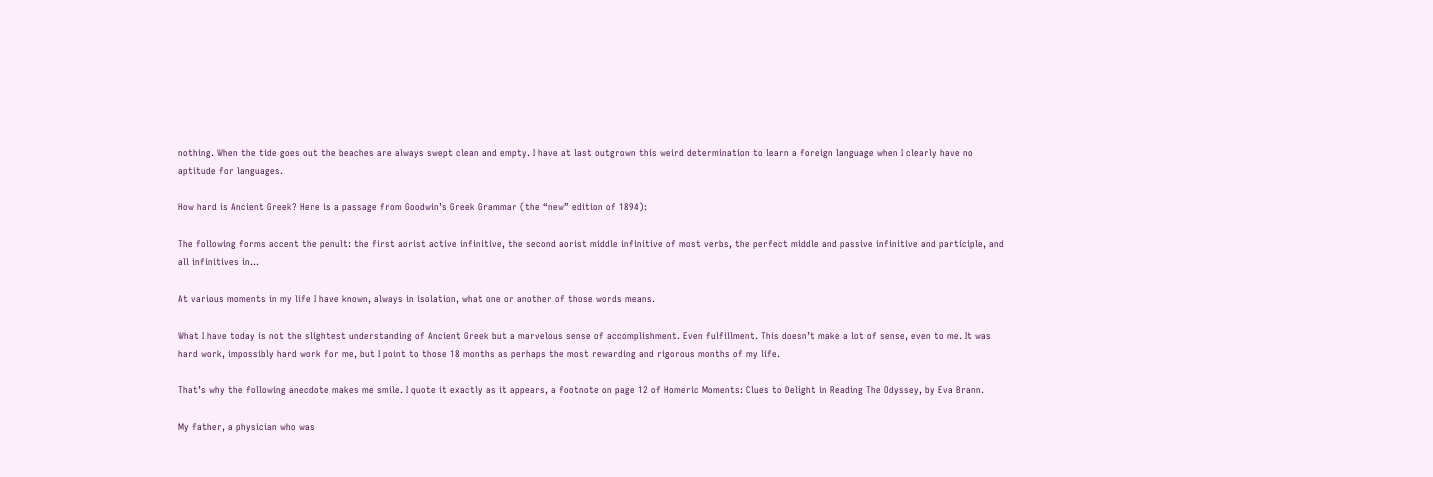nothing. When the tide goes out the beaches are always swept clean and empty. I have at last outgrown this weird determination to learn a foreign language when I clearly have no aptitude for languages.

How hard is Ancient Greek? Here is a passage from Goodwin’s Greek Grammar (the “new” edition of 1894):

The following forms accent the penult: the first aorist active infinitive, the second aorist middle infinitive of most verbs, the perfect middle and passive infinitive and participle, and all infinitives in…

At various moments in my life I have known, always in isolation, what one or another of those words means.

What I have today is not the slightest understanding of Ancient Greek but a marvelous sense of accomplishment. Even fulfillment. This doesn’t make a lot of sense, even to me. It was hard work, impossibly hard work for me, but I point to those 18 months as perhaps the most rewarding and rigorous months of my life.

That’s why the following anecdote makes me smile. I quote it exactly as it appears, a footnote on page 12 of Homeric Moments: Clues to Delight in Reading The Odyssey, by Eva Brann.

My father, a physician who was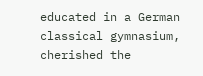educated in a German classical gymnasium, cherished the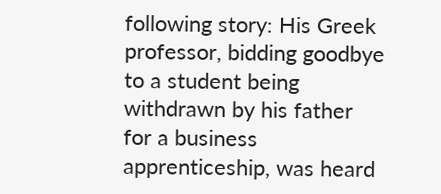following story: His Greek professor, bidding goodbye to a student being withdrawn by his father for a business apprenticeship, was heard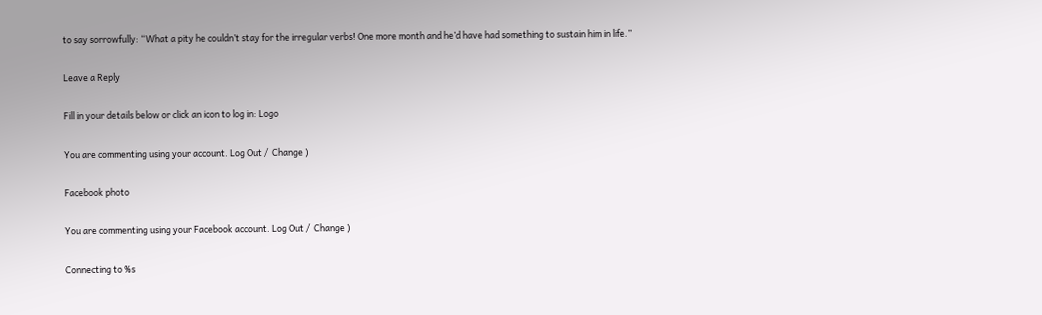to say sorrowfully: “What a pity he couldn’t stay for the irregular verbs! One more month and he’d have had something to sustain him in life.”

Leave a Reply

Fill in your details below or click an icon to log in: Logo

You are commenting using your account. Log Out /  Change )

Facebook photo

You are commenting using your Facebook account. Log Out /  Change )

Connecting to %s